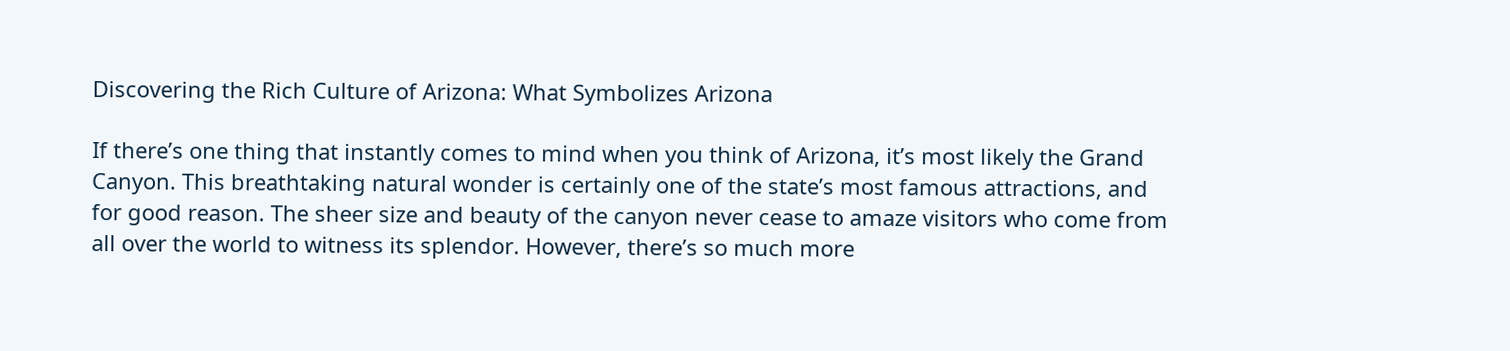Discovering the Rich Culture of Arizona: What Symbolizes Arizona

If there’s one thing that instantly comes to mind when you think of Arizona, it’s most likely the Grand Canyon. This breathtaking natural wonder is certainly one of the state’s most famous attractions, and for good reason. The sheer size and beauty of the canyon never cease to amaze visitors who come from all over the world to witness its splendor. However, there’s so much more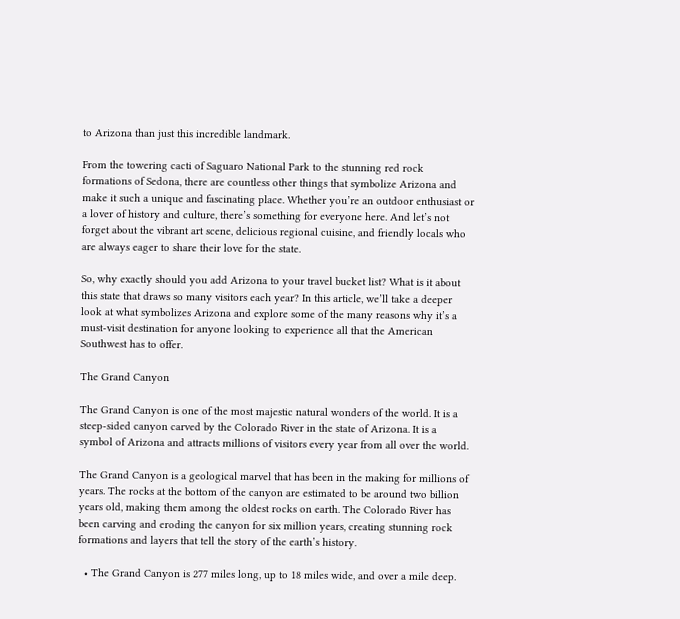to Arizona than just this incredible landmark.

From the towering cacti of Saguaro National Park to the stunning red rock formations of Sedona, there are countless other things that symbolize Arizona and make it such a unique and fascinating place. Whether you’re an outdoor enthusiast or a lover of history and culture, there’s something for everyone here. And let’s not forget about the vibrant art scene, delicious regional cuisine, and friendly locals who are always eager to share their love for the state.

So, why exactly should you add Arizona to your travel bucket list? What is it about this state that draws so many visitors each year? In this article, we’ll take a deeper look at what symbolizes Arizona and explore some of the many reasons why it’s a must-visit destination for anyone looking to experience all that the American Southwest has to offer.

The Grand Canyon

The Grand Canyon is one of the most majestic natural wonders of the world. It is a steep-sided canyon carved by the Colorado River in the state of Arizona. It is a symbol of Arizona and attracts millions of visitors every year from all over the world.

The Grand Canyon is a geological marvel that has been in the making for millions of years. The rocks at the bottom of the canyon are estimated to be around two billion years old, making them among the oldest rocks on earth. The Colorado River has been carving and eroding the canyon for six million years, creating stunning rock formations and layers that tell the story of the earth’s history.

  • The Grand Canyon is 277 miles long, up to 18 miles wide, and over a mile deep.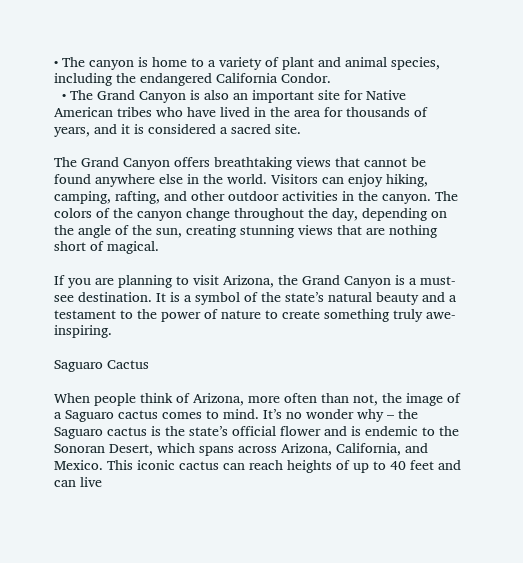• The canyon is home to a variety of plant and animal species, including the endangered California Condor.
  • The Grand Canyon is also an important site for Native American tribes who have lived in the area for thousands of years, and it is considered a sacred site.

The Grand Canyon offers breathtaking views that cannot be found anywhere else in the world. Visitors can enjoy hiking, camping, rafting, and other outdoor activities in the canyon. The colors of the canyon change throughout the day, depending on the angle of the sun, creating stunning views that are nothing short of magical.

If you are planning to visit Arizona, the Grand Canyon is a must-see destination. It is a symbol of the state’s natural beauty and a testament to the power of nature to create something truly awe-inspiring.

Saguaro Cactus

When people think of Arizona, more often than not, the image of a Saguaro cactus comes to mind. It’s no wonder why – the Saguaro cactus is the state’s official flower and is endemic to the Sonoran Desert, which spans across Arizona, California, and Mexico. This iconic cactus can reach heights of up to 40 feet and can live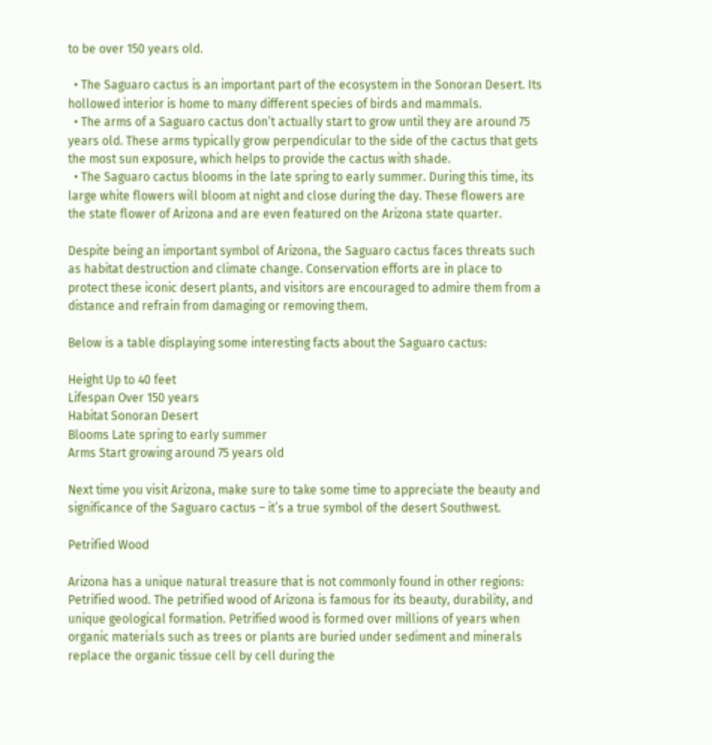to be over 150 years old.

  • The Saguaro cactus is an important part of the ecosystem in the Sonoran Desert. Its hollowed interior is home to many different species of birds and mammals.
  • The arms of a Saguaro cactus don’t actually start to grow until they are around 75 years old. These arms typically grow perpendicular to the side of the cactus that gets the most sun exposure, which helps to provide the cactus with shade.
  • The Saguaro cactus blooms in the late spring to early summer. During this time, its large white flowers will bloom at night and close during the day. These flowers are the state flower of Arizona and are even featured on the Arizona state quarter.

Despite being an important symbol of Arizona, the Saguaro cactus faces threats such as habitat destruction and climate change. Conservation efforts are in place to protect these iconic desert plants, and visitors are encouraged to admire them from a distance and refrain from damaging or removing them.

Below is a table displaying some interesting facts about the Saguaro cactus:

Height Up to 40 feet
Lifespan Over 150 years
Habitat Sonoran Desert
Blooms Late spring to early summer
Arms Start growing around 75 years old

Next time you visit Arizona, make sure to take some time to appreciate the beauty and significance of the Saguaro cactus – it’s a true symbol of the desert Southwest.

Petrified Wood

Arizona has a unique natural treasure that is not commonly found in other regions: Petrified wood. The petrified wood of Arizona is famous for its beauty, durability, and unique geological formation. Petrified wood is formed over millions of years when organic materials such as trees or plants are buried under sediment and minerals replace the organic tissue cell by cell during the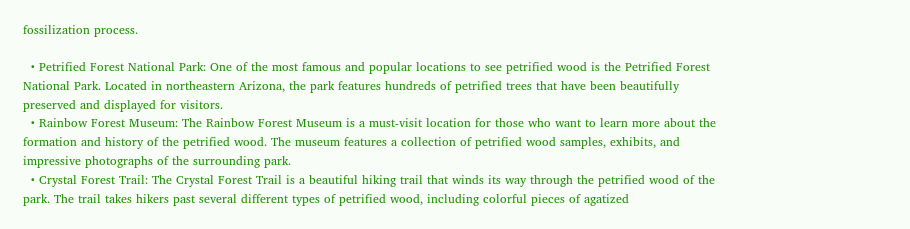fossilization process.

  • Petrified Forest National Park: One of the most famous and popular locations to see petrified wood is the Petrified Forest National Park. Located in northeastern Arizona, the park features hundreds of petrified trees that have been beautifully preserved and displayed for visitors.
  • Rainbow Forest Museum: The Rainbow Forest Museum is a must-visit location for those who want to learn more about the formation and history of the petrified wood. The museum features a collection of petrified wood samples, exhibits, and impressive photographs of the surrounding park.
  • Crystal Forest Trail: The Crystal Forest Trail is a beautiful hiking trail that winds its way through the petrified wood of the park. The trail takes hikers past several different types of petrified wood, including colorful pieces of agatized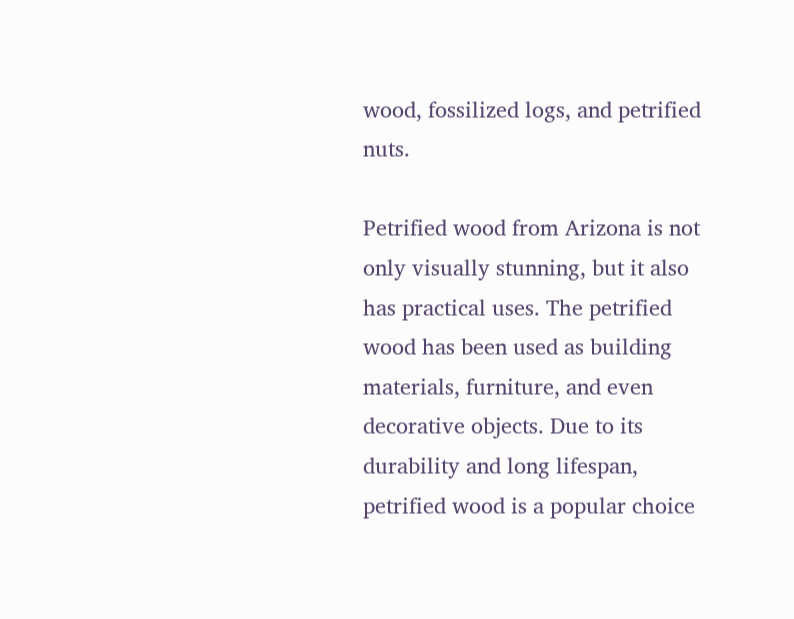wood, fossilized logs, and petrified nuts.

Petrified wood from Arizona is not only visually stunning, but it also has practical uses. The petrified wood has been used as building materials, furniture, and even decorative objects. Due to its durability and long lifespan, petrified wood is a popular choice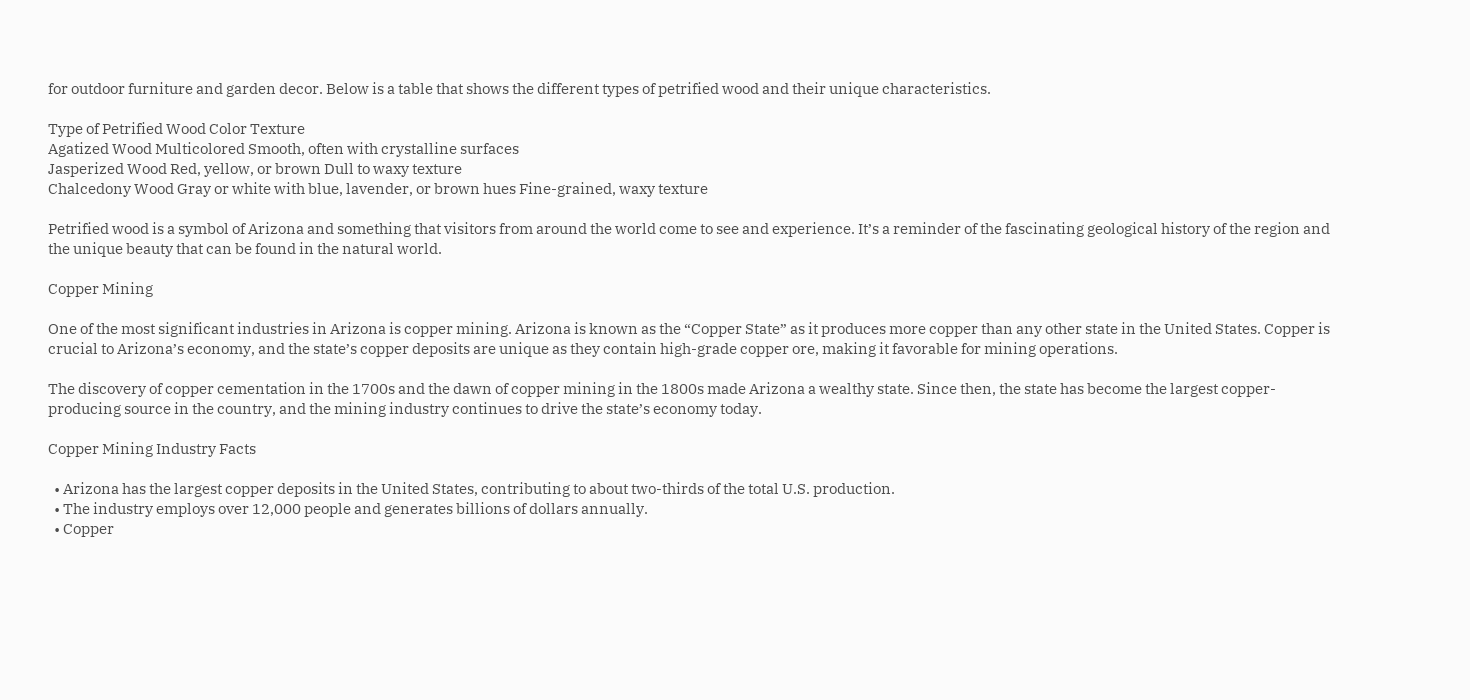for outdoor furniture and garden decor. Below is a table that shows the different types of petrified wood and their unique characteristics.

Type of Petrified Wood Color Texture
Agatized Wood Multicolored Smooth, often with crystalline surfaces
Jasperized Wood Red, yellow, or brown Dull to waxy texture
Chalcedony Wood Gray or white with blue, lavender, or brown hues Fine-grained, waxy texture

Petrified wood is a symbol of Arizona and something that visitors from around the world come to see and experience. It’s a reminder of the fascinating geological history of the region and the unique beauty that can be found in the natural world.

Copper Mining

One of the most significant industries in Arizona is copper mining. Arizona is known as the “Copper State” as it produces more copper than any other state in the United States. Copper is crucial to Arizona’s economy, and the state’s copper deposits are unique as they contain high-grade copper ore, making it favorable for mining operations.

The discovery of copper cementation in the 1700s and the dawn of copper mining in the 1800s made Arizona a wealthy state. Since then, the state has become the largest copper-producing source in the country, and the mining industry continues to drive the state’s economy today.

Copper Mining Industry Facts

  • Arizona has the largest copper deposits in the United States, contributing to about two-thirds of the total U.S. production.
  • The industry employs over 12,000 people and generates billions of dollars annually.
  • Copper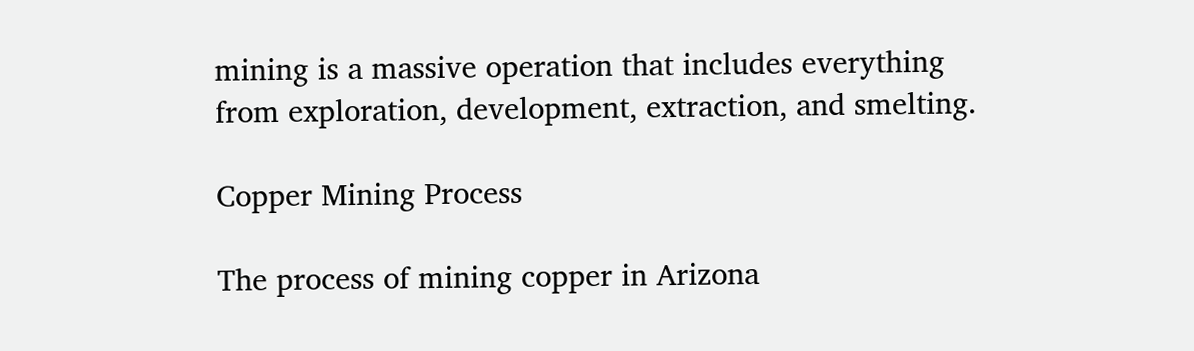mining is a massive operation that includes everything from exploration, development, extraction, and smelting.

Copper Mining Process

The process of mining copper in Arizona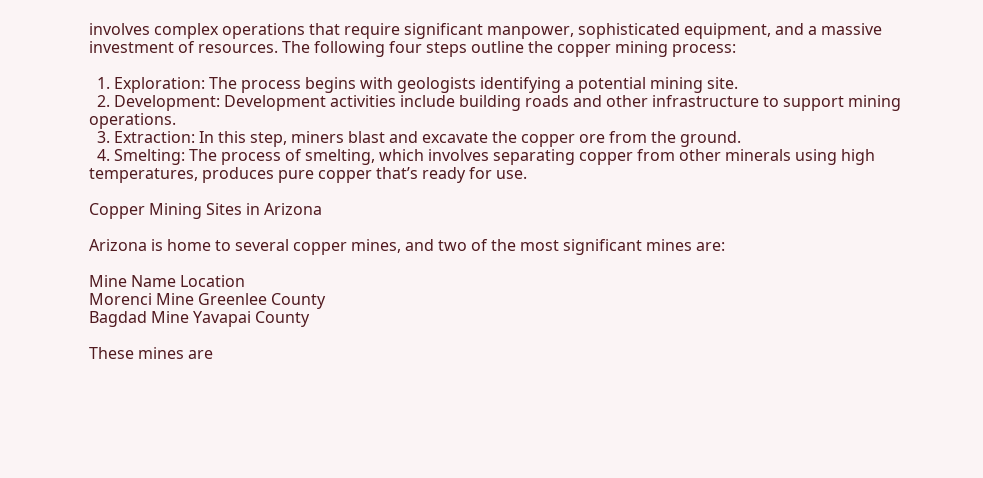involves complex operations that require significant manpower, sophisticated equipment, and a massive investment of resources. The following four steps outline the copper mining process:

  1. Exploration: The process begins with geologists identifying a potential mining site.
  2. Development: Development activities include building roads and other infrastructure to support mining operations.
  3. Extraction: In this step, miners blast and excavate the copper ore from the ground.
  4. Smelting: The process of smelting, which involves separating copper from other minerals using high temperatures, produces pure copper that’s ready for use.

Copper Mining Sites in Arizona

Arizona is home to several copper mines, and two of the most significant mines are:

Mine Name Location
Morenci Mine Greenlee County
Bagdad Mine Yavapai County

These mines are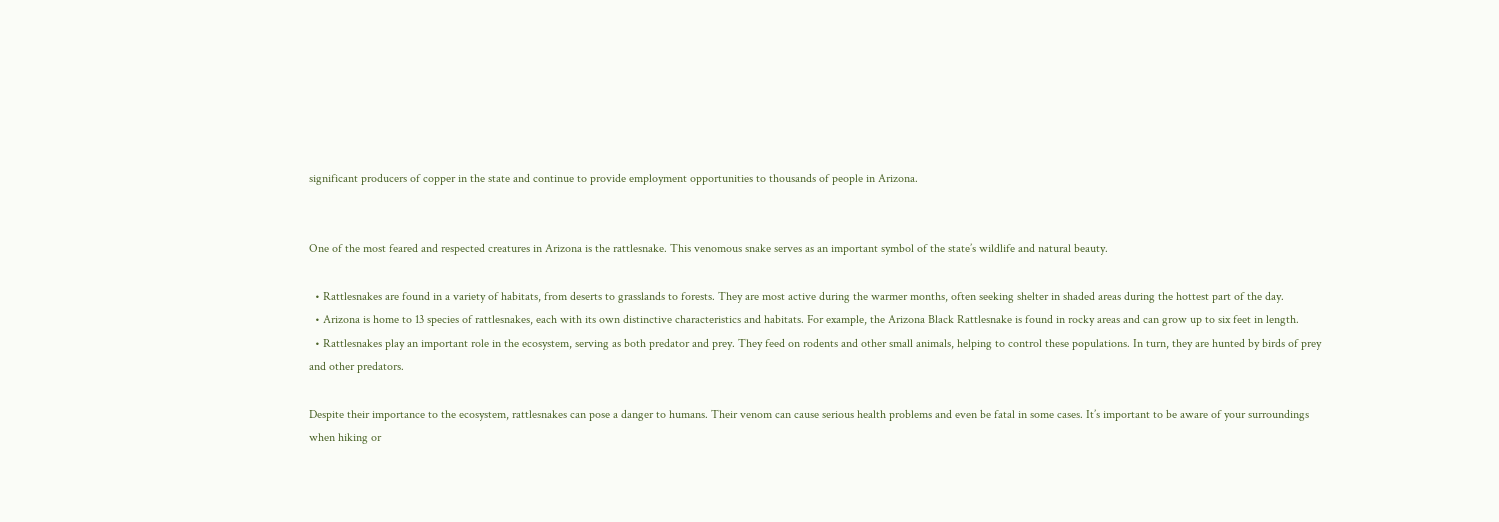significant producers of copper in the state and continue to provide employment opportunities to thousands of people in Arizona.


One of the most feared and respected creatures in Arizona is the rattlesnake. This venomous snake serves as an important symbol of the state’s wildlife and natural beauty.

  • Rattlesnakes are found in a variety of habitats, from deserts to grasslands to forests. They are most active during the warmer months, often seeking shelter in shaded areas during the hottest part of the day.
  • Arizona is home to 13 species of rattlesnakes, each with its own distinctive characteristics and habitats. For example, the Arizona Black Rattlesnake is found in rocky areas and can grow up to six feet in length.
  • Rattlesnakes play an important role in the ecosystem, serving as both predator and prey. They feed on rodents and other small animals, helping to control these populations. In turn, they are hunted by birds of prey and other predators.

Despite their importance to the ecosystem, rattlesnakes can pose a danger to humans. Their venom can cause serious health problems and even be fatal in some cases. It’s important to be aware of your surroundings when hiking or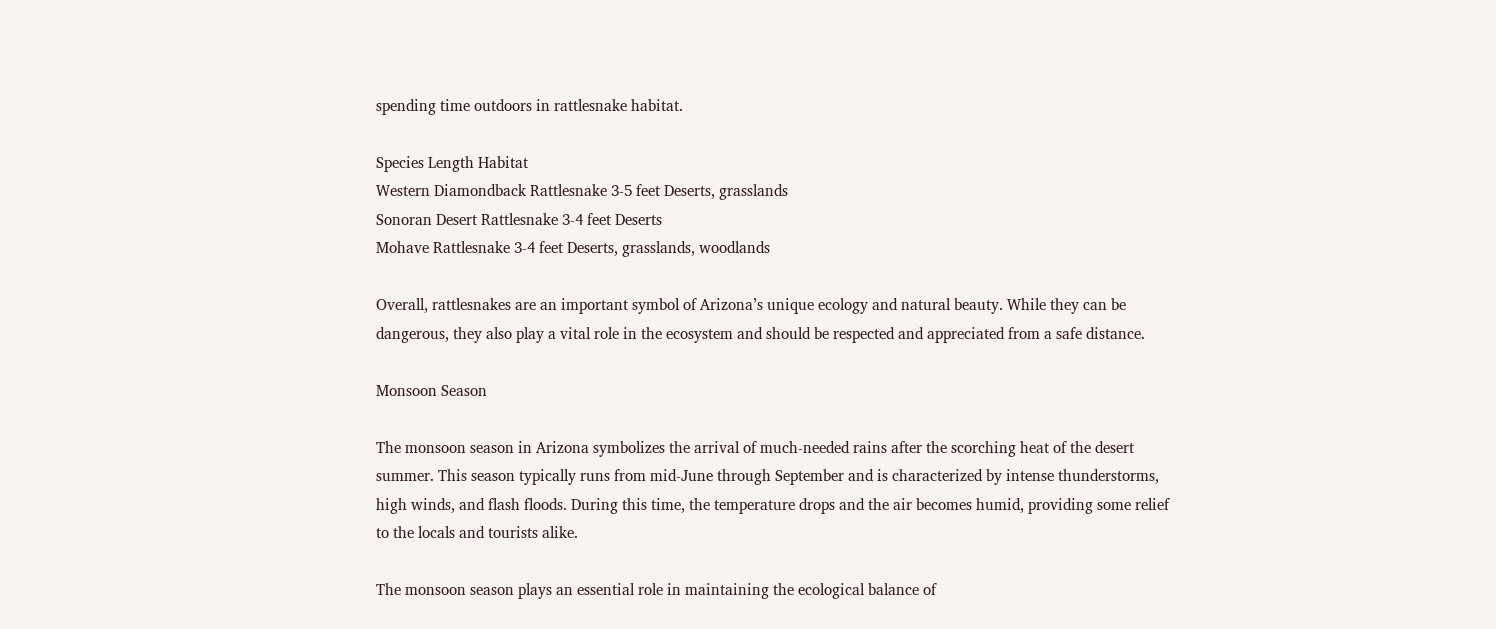spending time outdoors in rattlesnake habitat.

Species Length Habitat
Western Diamondback Rattlesnake 3-5 feet Deserts, grasslands
Sonoran Desert Rattlesnake 3-4 feet Deserts
Mohave Rattlesnake 3-4 feet Deserts, grasslands, woodlands

Overall, rattlesnakes are an important symbol of Arizona’s unique ecology and natural beauty. While they can be dangerous, they also play a vital role in the ecosystem and should be respected and appreciated from a safe distance.

Monsoon Season

The monsoon season in Arizona symbolizes the arrival of much-needed rains after the scorching heat of the desert summer. This season typically runs from mid-June through September and is characterized by intense thunderstorms, high winds, and flash floods. During this time, the temperature drops and the air becomes humid, providing some relief to the locals and tourists alike.

The monsoon season plays an essential role in maintaining the ecological balance of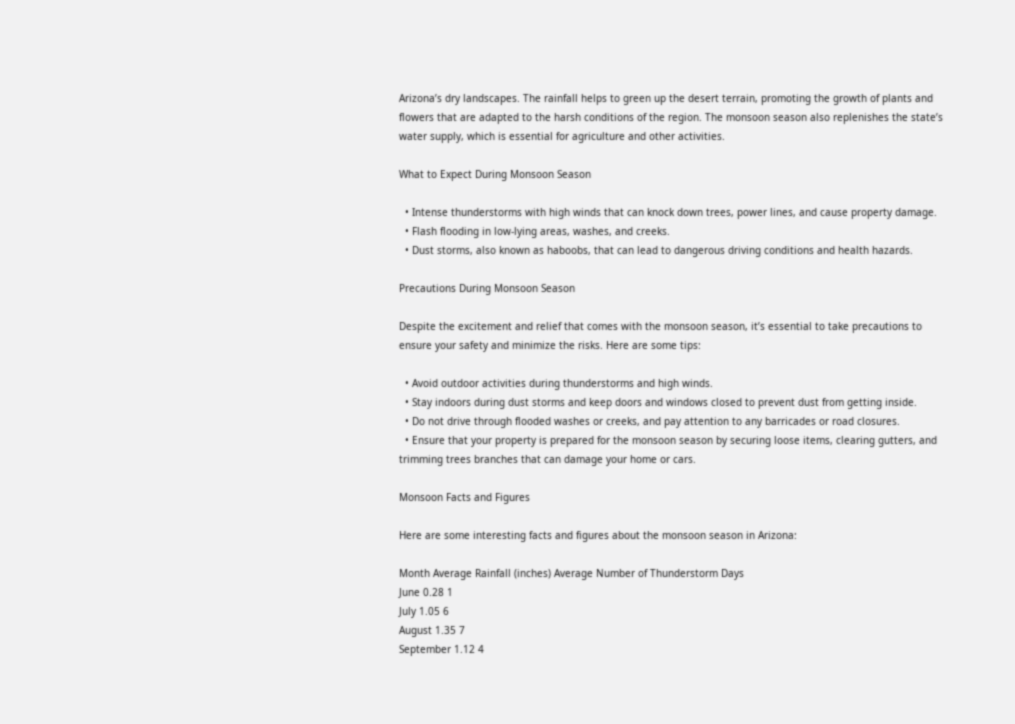Arizona’s dry landscapes. The rainfall helps to green up the desert terrain, promoting the growth of plants and flowers that are adapted to the harsh conditions of the region. The monsoon season also replenishes the state’s water supply, which is essential for agriculture and other activities.

What to Expect During Monsoon Season

  • Intense thunderstorms with high winds that can knock down trees, power lines, and cause property damage.
  • Flash flooding in low-lying areas, washes, and creeks.
  • Dust storms, also known as haboobs, that can lead to dangerous driving conditions and health hazards.

Precautions During Monsoon Season

Despite the excitement and relief that comes with the monsoon season, it’s essential to take precautions to ensure your safety and minimize the risks. Here are some tips:

  • Avoid outdoor activities during thunderstorms and high winds.
  • Stay indoors during dust storms and keep doors and windows closed to prevent dust from getting inside.
  • Do not drive through flooded washes or creeks, and pay attention to any barricades or road closures.
  • Ensure that your property is prepared for the monsoon season by securing loose items, clearing gutters, and trimming trees branches that can damage your home or cars.

Monsoon Facts and Figures

Here are some interesting facts and figures about the monsoon season in Arizona:

Month Average Rainfall (inches) Average Number of Thunderstorm Days
June 0.28 1
July 1.05 6
August 1.35 7
September 1.12 4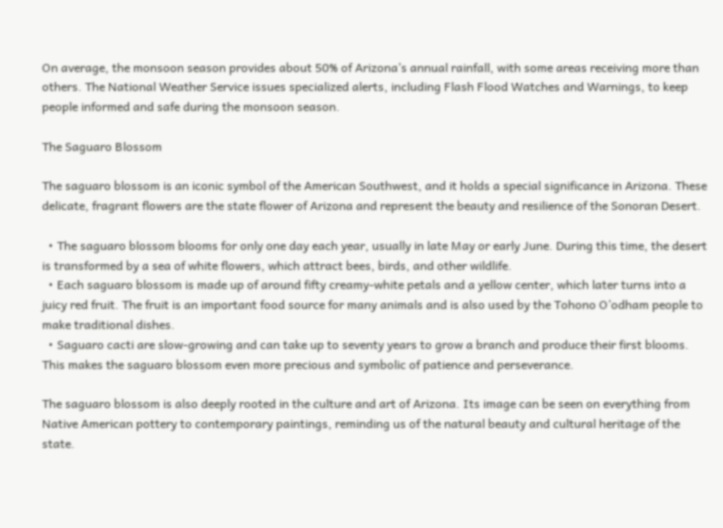On average, the monsoon season provides about 50% of Arizona’s annual rainfall, with some areas receiving more than others. The National Weather Service issues specialized alerts, including Flash Flood Watches and Warnings, to keep people informed and safe during the monsoon season.

The Saguaro Blossom

The saguaro blossom is an iconic symbol of the American Southwest, and it holds a special significance in Arizona. These delicate, fragrant flowers are the state flower of Arizona and represent the beauty and resilience of the Sonoran Desert.

  • The saguaro blossom blooms for only one day each year, usually in late May or early June. During this time, the desert is transformed by a sea of white flowers, which attract bees, birds, and other wildlife.
  • Each saguaro blossom is made up of around fifty creamy-white petals and a yellow center, which later turns into a juicy red fruit. The fruit is an important food source for many animals and is also used by the Tohono O’odham people to make traditional dishes.
  • Saguaro cacti are slow-growing and can take up to seventy years to grow a branch and produce their first blooms. This makes the saguaro blossom even more precious and symbolic of patience and perseverance.

The saguaro blossom is also deeply rooted in the culture and art of Arizona. Its image can be seen on everything from Native American pottery to contemporary paintings, reminding us of the natural beauty and cultural heritage of the state.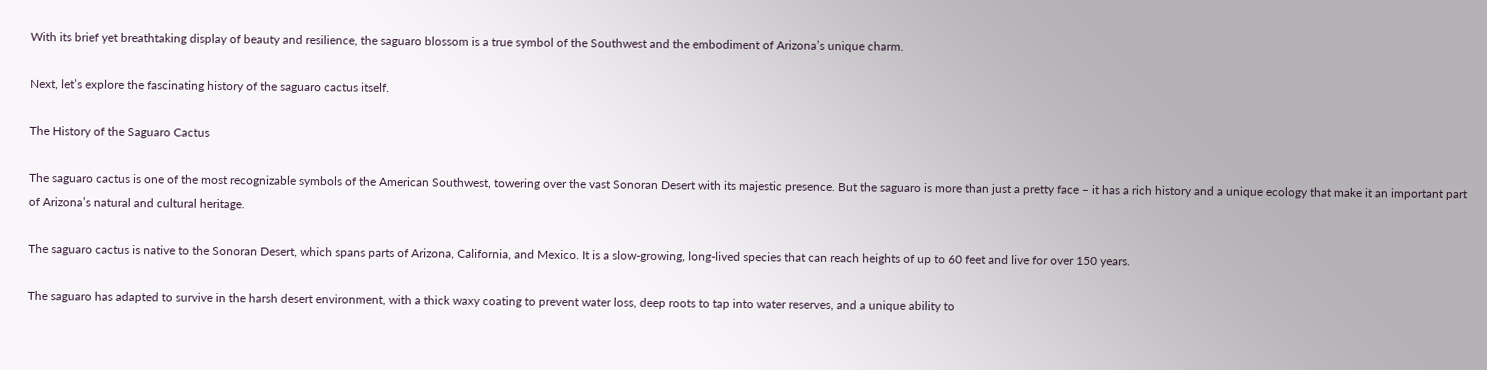With its brief yet breathtaking display of beauty and resilience, the saguaro blossom is a true symbol of the Southwest and the embodiment of Arizona’s unique charm.

Next, let’s explore the fascinating history of the saguaro cactus itself.

The History of the Saguaro Cactus

The saguaro cactus is one of the most recognizable symbols of the American Southwest, towering over the vast Sonoran Desert with its majestic presence. But the saguaro is more than just a pretty face – it has a rich history and a unique ecology that make it an important part of Arizona’s natural and cultural heritage.

The saguaro cactus is native to the Sonoran Desert, which spans parts of Arizona, California, and Mexico. It is a slow-growing, long-lived species that can reach heights of up to 60 feet and live for over 150 years.

The saguaro has adapted to survive in the harsh desert environment, with a thick waxy coating to prevent water loss, deep roots to tap into water reserves, and a unique ability to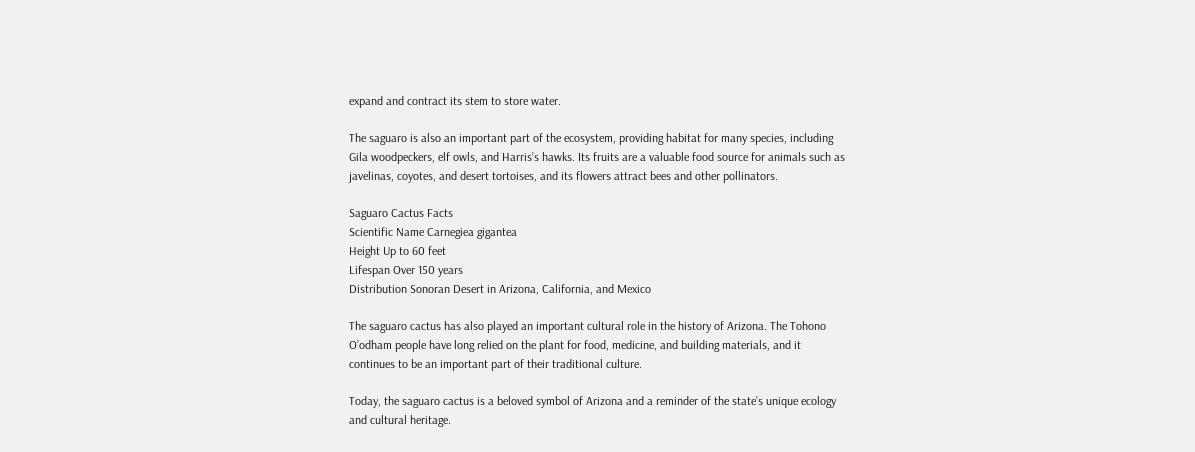expand and contract its stem to store water.

The saguaro is also an important part of the ecosystem, providing habitat for many species, including Gila woodpeckers, elf owls, and Harris’s hawks. Its fruits are a valuable food source for animals such as javelinas, coyotes, and desert tortoises, and its flowers attract bees and other pollinators.

Saguaro Cactus Facts
Scientific Name Carnegiea gigantea
Height Up to 60 feet
Lifespan Over 150 years
Distribution Sonoran Desert in Arizona, California, and Mexico

The saguaro cactus has also played an important cultural role in the history of Arizona. The Tohono O’odham people have long relied on the plant for food, medicine, and building materials, and it continues to be an important part of their traditional culture.

Today, the saguaro cactus is a beloved symbol of Arizona and a reminder of the state’s unique ecology and cultural heritage.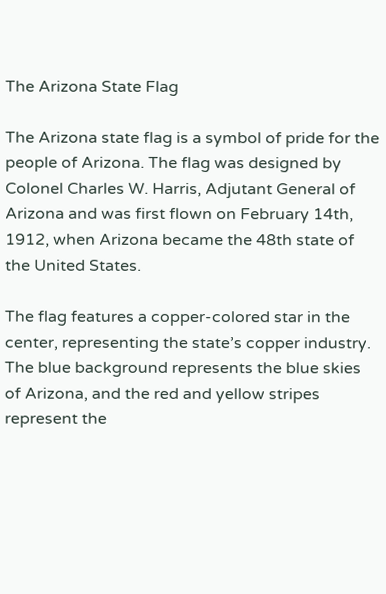The Arizona State Flag

The Arizona state flag is a symbol of pride for the people of Arizona. The flag was designed by Colonel Charles W. Harris, Adjutant General of Arizona and was first flown on February 14th, 1912, when Arizona became the 48th state of the United States.

The flag features a copper-colored star in the center, representing the state’s copper industry. The blue background represents the blue skies of Arizona, and the red and yellow stripes represent the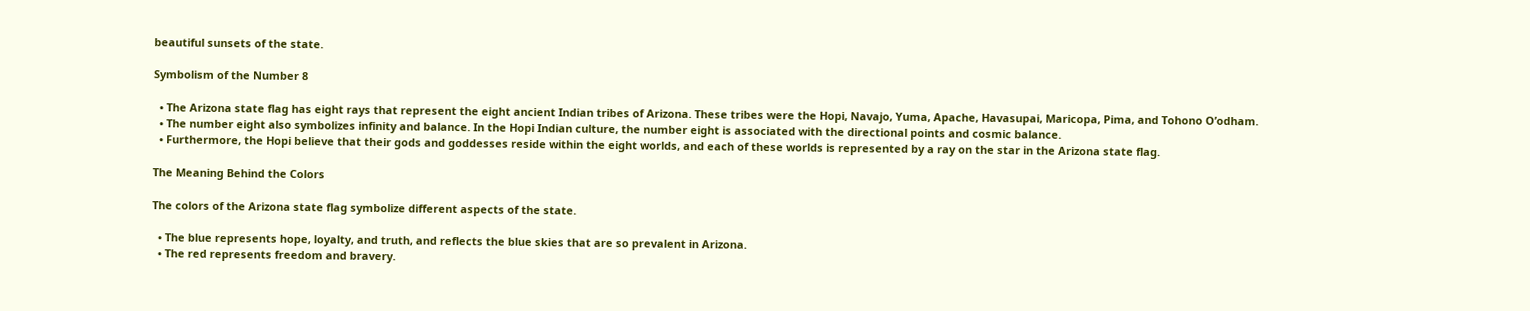beautiful sunsets of the state.

Symbolism of the Number 8

  • The Arizona state flag has eight rays that represent the eight ancient Indian tribes of Arizona. These tribes were the Hopi, Navajo, Yuma, Apache, Havasupai, Maricopa, Pima, and Tohono O’odham.
  • The number eight also symbolizes infinity and balance. In the Hopi Indian culture, the number eight is associated with the directional points and cosmic balance.
  • Furthermore, the Hopi believe that their gods and goddesses reside within the eight worlds, and each of these worlds is represented by a ray on the star in the Arizona state flag.

The Meaning Behind the Colors

The colors of the Arizona state flag symbolize different aspects of the state.

  • The blue represents hope, loyalty, and truth, and reflects the blue skies that are so prevalent in Arizona.
  • The red represents freedom and bravery.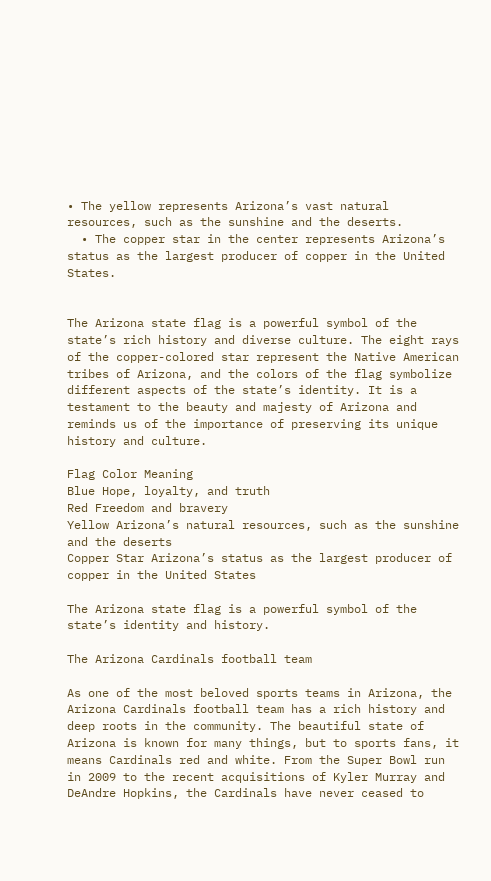• The yellow represents Arizona’s vast natural resources, such as the sunshine and the deserts.
  • The copper star in the center represents Arizona’s status as the largest producer of copper in the United States.


The Arizona state flag is a powerful symbol of the state’s rich history and diverse culture. The eight rays of the copper-colored star represent the Native American tribes of Arizona, and the colors of the flag symbolize different aspects of the state’s identity. It is a testament to the beauty and majesty of Arizona and reminds us of the importance of preserving its unique history and culture.

Flag Color Meaning
Blue Hope, loyalty, and truth
Red Freedom and bravery
Yellow Arizona’s natural resources, such as the sunshine and the deserts
Copper Star Arizona’s status as the largest producer of copper in the United States

The Arizona state flag is a powerful symbol of the state’s identity and history.

The Arizona Cardinals football team

As one of the most beloved sports teams in Arizona, the Arizona Cardinals football team has a rich history and deep roots in the community. The beautiful state of Arizona is known for many things, but to sports fans, it means Cardinals red and white. From the Super Bowl run in 2009 to the recent acquisitions of Kyler Murray and DeAndre Hopkins, the Cardinals have never ceased to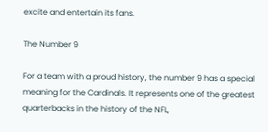excite and entertain its fans.

The Number 9

For a team with a proud history, the number 9 has a special meaning for the Cardinals. It represents one of the greatest quarterbacks in the history of the NFL,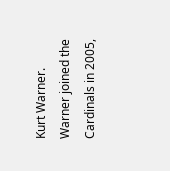Kurt Warner. Warner joined the Cardinals in 2005,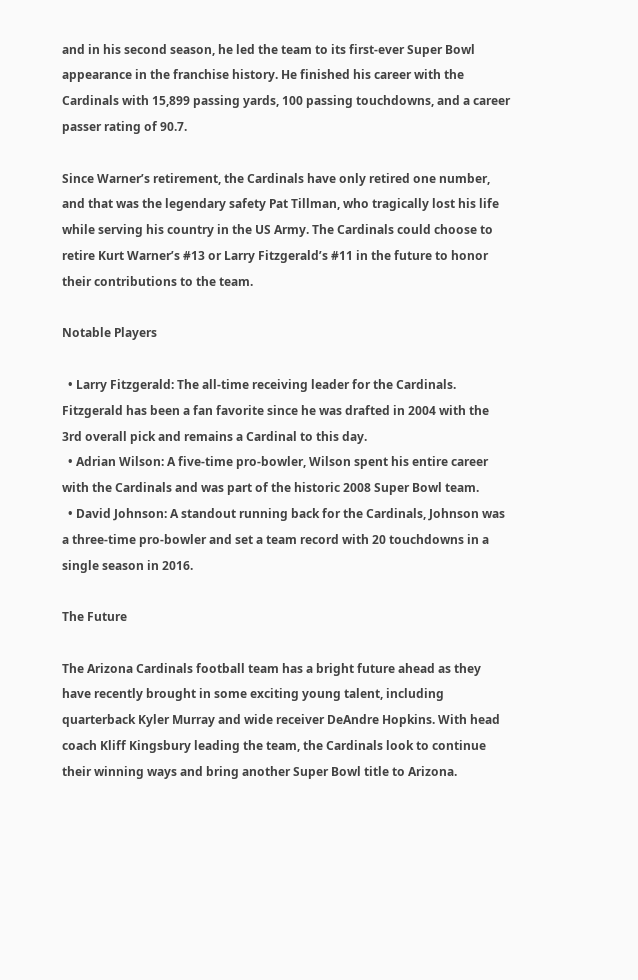and in his second season, he led the team to its first-ever Super Bowl appearance in the franchise history. He finished his career with the Cardinals with 15,899 passing yards, 100 passing touchdowns, and a career passer rating of 90.7.

Since Warner’s retirement, the Cardinals have only retired one number, and that was the legendary safety Pat Tillman, who tragically lost his life while serving his country in the US Army. The Cardinals could choose to retire Kurt Warner’s #13 or Larry Fitzgerald’s #11 in the future to honor their contributions to the team.

Notable Players

  • Larry Fitzgerald: The all-time receiving leader for the Cardinals. Fitzgerald has been a fan favorite since he was drafted in 2004 with the 3rd overall pick and remains a Cardinal to this day.
  • Adrian Wilson: A five-time pro-bowler, Wilson spent his entire career with the Cardinals and was part of the historic 2008 Super Bowl team.
  • David Johnson: A standout running back for the Cardinals, Johnson was a three-time pro-bowler and set a team record with 20 touchdowns in a single season in 2016.

The Future

The Arizona Cardinals football team has a bright future ahead as they have recently brought in some exciting young talent, including quarterback Kyler Murray and wide receiver DeAndre Hopkins. With head coach Kliff Kingsbury leading the team, the Cardinals look to continue their winning ways and bring another Super Bowl title to Arizona.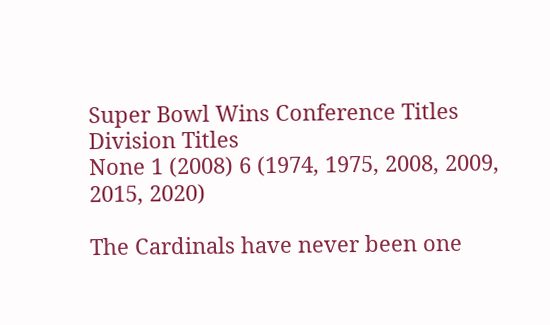Super Bowl Wins Conference Titles Division Titles
None 1 (2008) 6 (1974, 1975, 2008, 2009, 2015, 2020)

The Cardinals have never been one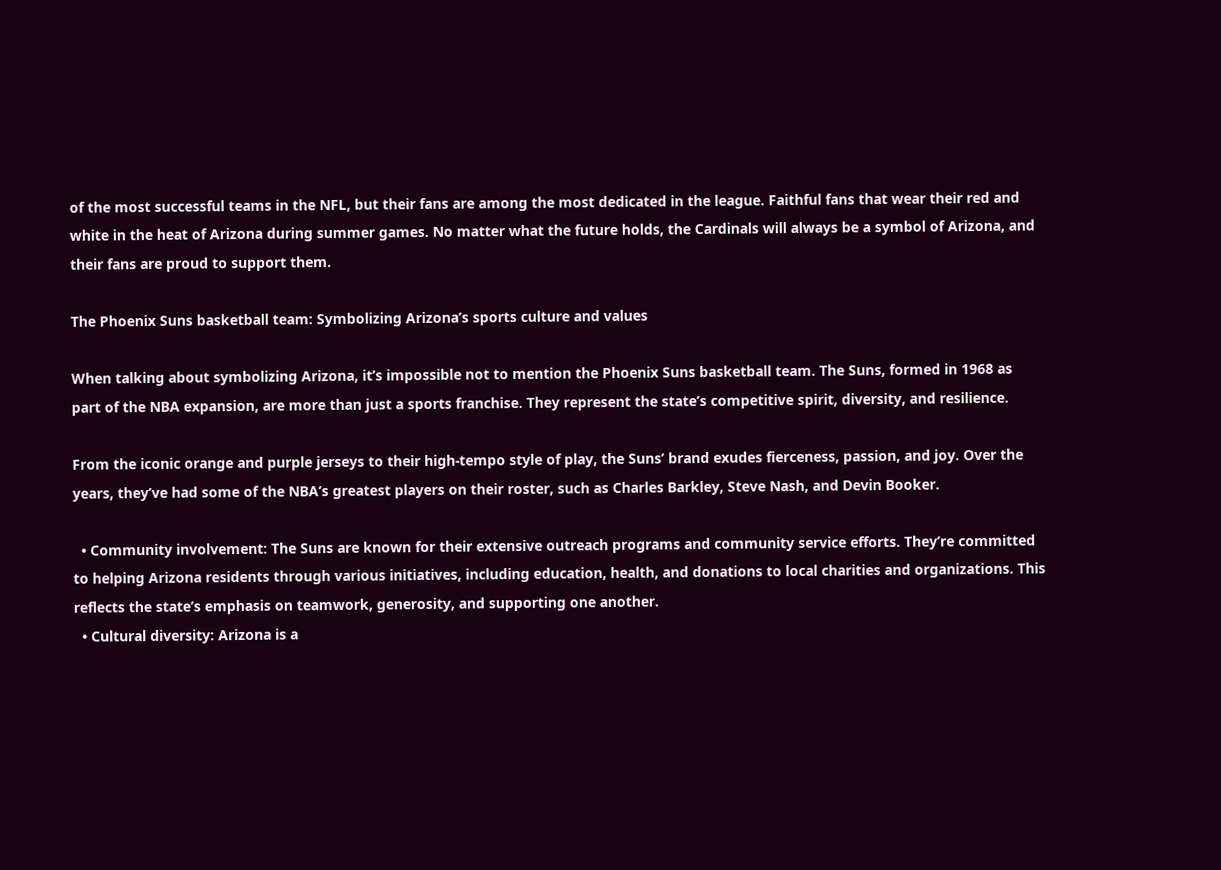of the most successful teams in the NFL, but their fans are among the most dedicated in the league. Faithful fans that wear their red and white in the heat of Arizona during summer games. No matter what the future holds, the Cardinals will always be a symbol of Arizona, and their fans are proud to support them.

The Phoenix Suns basketball team: Symbolizing Arizona’s sports culture and values

When talking about symbolizing Arizona, it’s impossible not to mention the Phoenix Suns basketball team. The Suns, formed in 1968 as part of the NBA expansion, are more than just a sports franchise. They represent the state’s competitive spirit, diversity, and resilience.

From the iconic orange and purple jerseys to their high-tempo style of play, the Suns’ brand exudes fierceness, passion, and joy. Over the years, they’ve had some of the NBA’s greatest players on their roster, such as Charles Barkley, Steve Nash, and Devin Booker.

  • Community involvement: The Suns are known for their extensive outreach programs and community service efforts. They’re committed to helping Arizona residents through various initiatives, including education, health, and donations to local charities and organizations. This reflects the state’s emphasis on teamwork, generosity, and supporting one another.
  • Cultural diversity: Arizona is a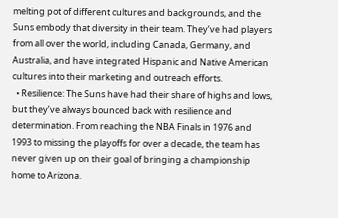melting pot of different cultures and backgrounds, and the Suns embody that diversity in their team. They’ve had players from all over the world, including Canada, Germany, and Australia, and have integrated Hispanic and Native American cultures into their marketing and outreach efforts.
  • Resilience: The Suns have had their share of highs and lows, but they’ve always bounced back with resilience and determination. From reaching the NBA Finals in 1976 and 1993 to missing the playoffs for over a decade, the team has never given up on their goal of bringing a championship home to Arizona.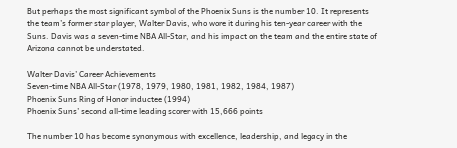But perhaps the most significant symbol of the Phoenix Suns is the number 10. It represents the team’s former star player, Walter Davis, who wore it during his ten-year career with the Suns. Davis was a seven-time NBA All-Star, and his impact on the team and the entire state of Arizona cannot be understated.

Walter Davis’ Career Achievements
Seven-time NBA All-Star (1978, 1979, 1980, 1981, 1982, 1984, 1987)
Phoenix Suns Ring of Honor inductee (1994)
Phoenix Suns’ second all-time leading scorer with 15,666 points

The number 10 has become synonymous with excellence, leadership, and legacy in the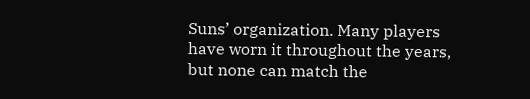Suns’ organization. Many players have worn it throughout the years, but none can match the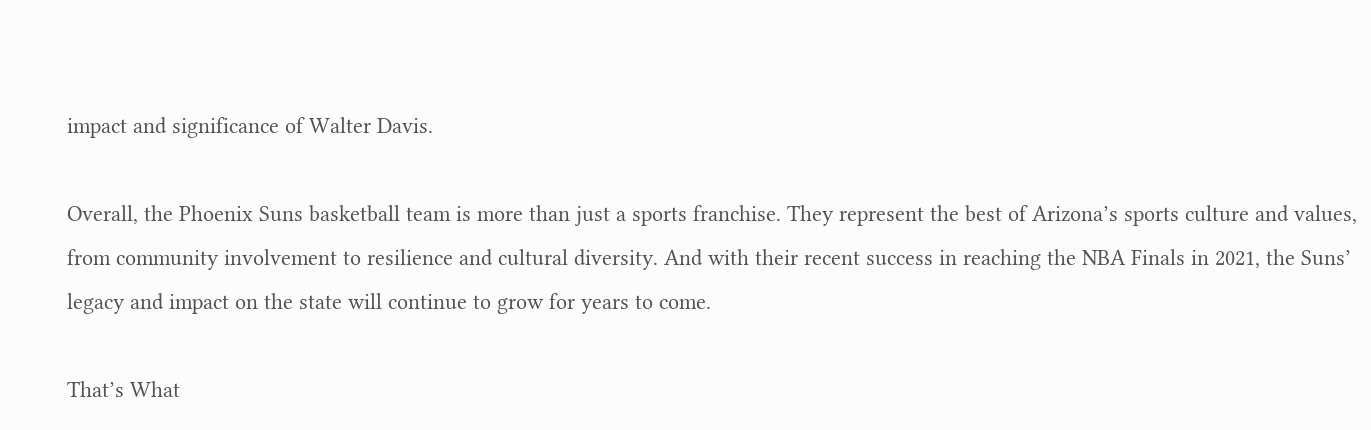impact and significance of Walter Davis.

Overall, the Phoenix Suns basketball team is more than just a sports franchise. They represent the best of Arizona’s sports culture and values, from community involvement to resilience and cultural diversity. And with their recent success in reaching the NBA Finals in 2021, the Suns’ legacy and impact on the state will continue to grow for years to come.

That’s What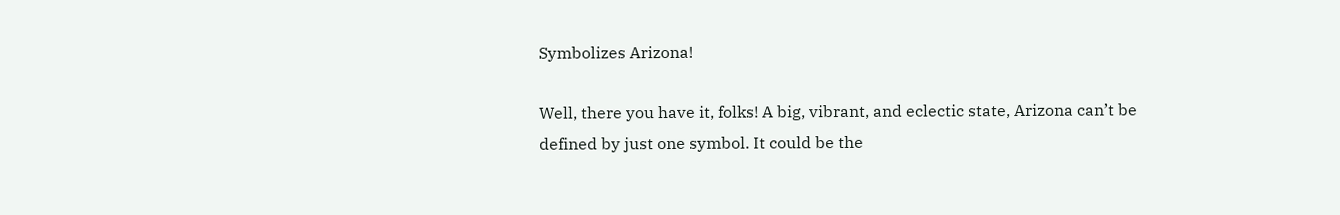Symbolizes Arizona!

Well, there you have it, folks! A big, vibrant, and eclectic state, Arizona can’t be defined by just one symbol. It could be the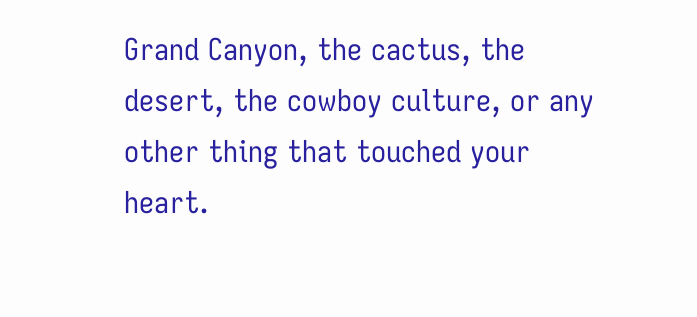Grand Canyon, the cactus, the desert, the cowboy culture, or any other thing that touched your heart.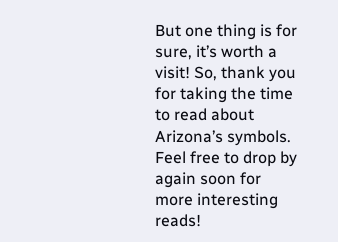But one thing is for sure, it’s worth a visit! So, thank you for taking the time to read about Arizona’s symbols. Feel free to drop by again soon for more interesting reads!